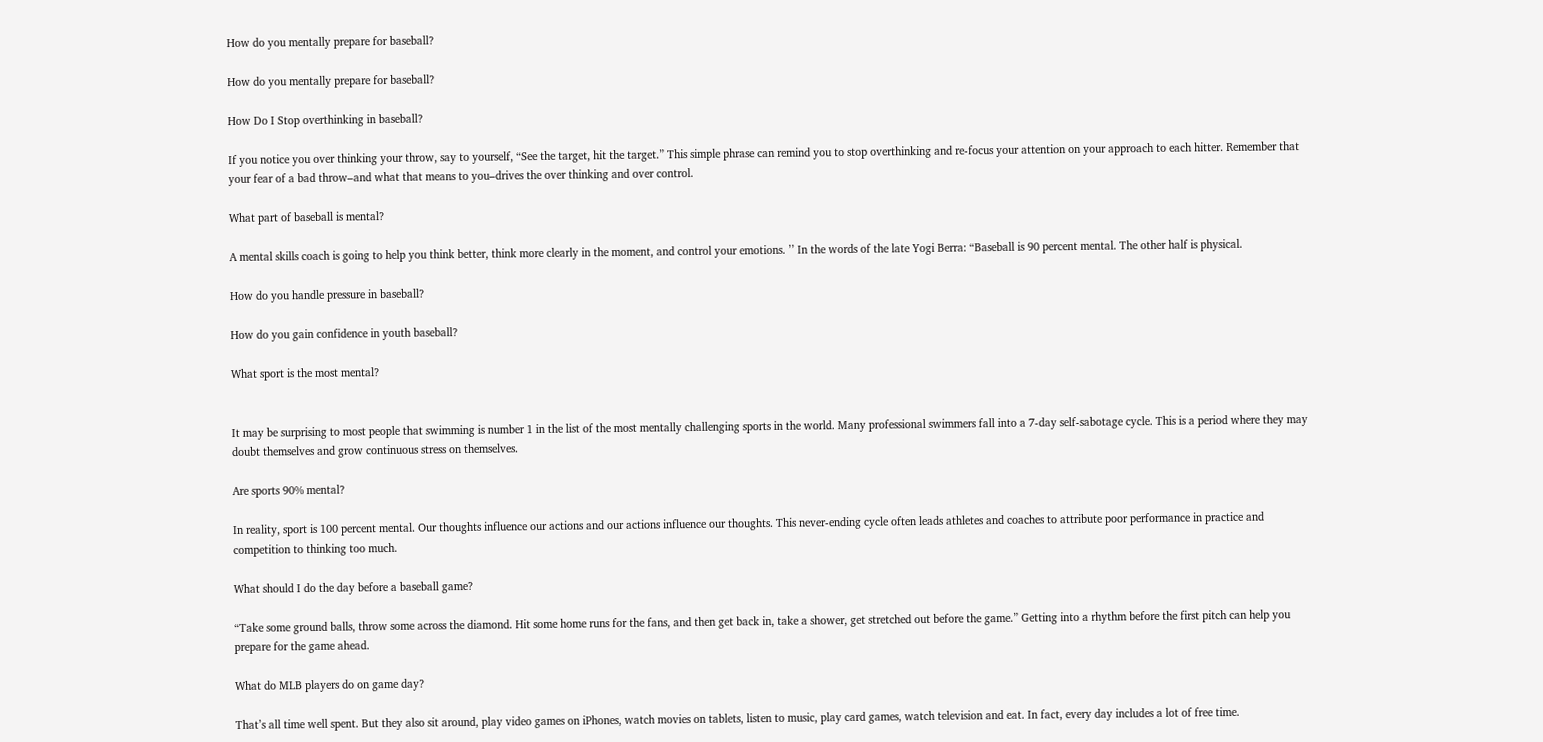How do you mentally prepare for baseball?

How do you mentally prepare for baseball?

How Do I Stop overthinking in baseball?

If you notice you over thinking your throw, say to yourself, “See the target, hit the target.” This simple phrase can remind you to stop overthinking and re-focus your attention on your approach to each hitter. Remember that your fear of a bad throw–and what that means to you–drives the over thinking and over control.

What part of baseball is mental?

A mental skills coach is going to help you think better, think more clearly in the moment, and control your emotions. ’’ In the words of the late Yogi Berra: “Baseball is 90 percent mental. The other half is physical.

How do you handle pressure in baseball?

How do you gain confidence in youth baseball?

What sport is the most mental?


It may be surprising to most people that swimming is number 1 in the list of the most mentally challenging sports in the world. Many professional swimmers fall into a 7-day self-sabotage cycle. This is a period where they may doubt themselves and grow continuous stress on themselves.

Are sports 90% mental?

In reality, sport is 100 percent mental. Our thoughts influence our actions and our actions influence our thoughts. This never-ending cycle often leads athletes and coaches to attribute poor performance in practice and competition to thinking too much.

What should I do the day before a baseball game?

“Take some ground balls, throw some across the diamond. Hit some home runs for the fans, and then get back in, take a shower, get stretched out before the game.” Getting into a rhythm before the first pitch can help you prepare for the game ahead.

What do MLB players do on game day?

That’s all time well spent. But they also sit around, play video games on iPhones, watch movies on tablets, listen to music, play card games, watch television and eat. In fact, every day includes a lot of free time.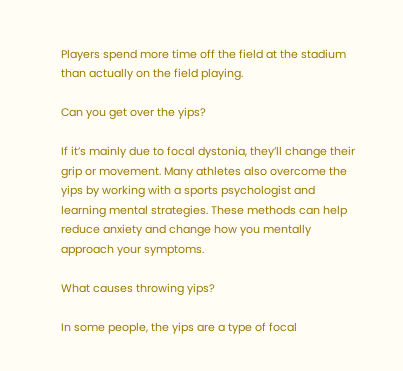Players spend more time off the field at the stadium than actually on the field playing.

Can you get over the yips?

If it’s mainly due to focal dystonia, they’ll change their grip or movement. Many athletes also overcome the yips by working with a sports psychologist and learning mental strategies. These methods can help reduce anxiety and change how you mentally approach your symptoms.

What causes throwing yips?

In some people, the yips are a type of focal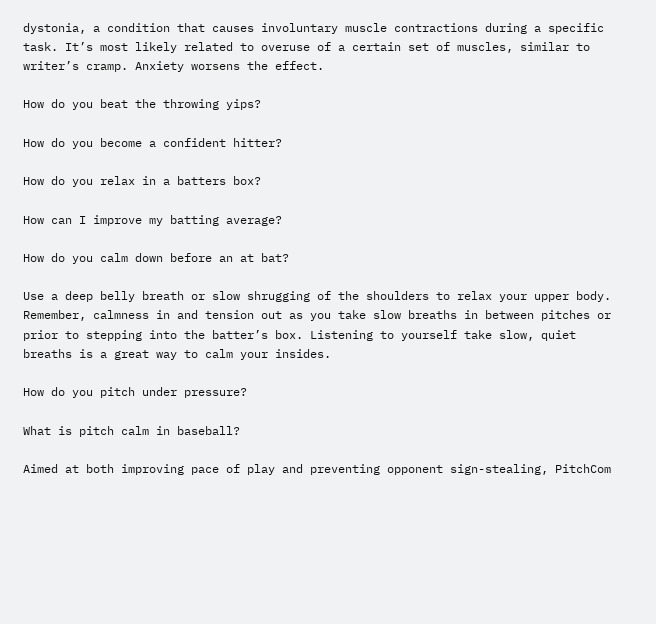dystonia, a condition that causes involuntary muscle contractions during a specific task. It’s most likely related to overuse of a certain set of muscles, similar to writer’s cramp. Anxiety worsens the effect.

How do you beat the throwing yips?

How do you become a confident hitter?

How do you relax in a batters box?

How can I improve my batting average?

How do you calm down before an at bat?

Use a deep belly breath or slow shrugging of the shoulders to relax your upper body. Remember, calmness in and tension out as you take slow breaths in between pitches or prior to stepping into the batter’s box. Listening to yourself take slow, quiet breaths is a great way to calm your insides.

How do you pitch under pressure?

What is pitch calm in baseball?

Aimed at both improving pace of play and preventing opponent sign-stealing, PitchCom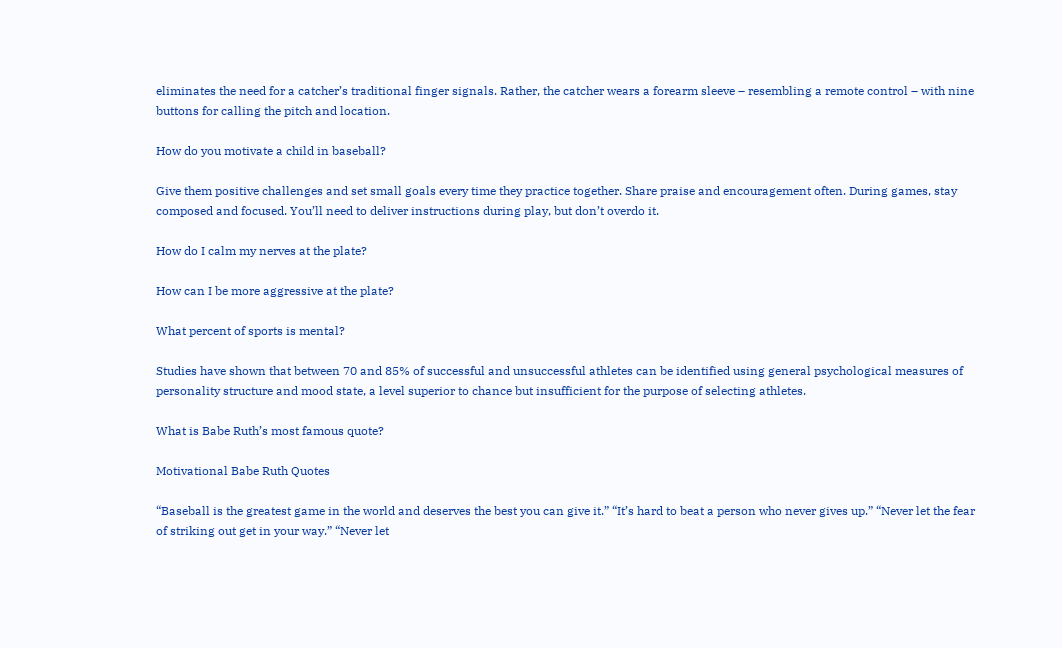eliminates the need for a catcher’s traditional finger signals. Rather, the catcher wears a forearm sleeve – resembling a remote control – with nine buttons for calling the pitch and location.

How do you motivate a child in baseball?

Give them positive challenges and set small goals every time they practice together. Share praise and encouragement often. During games, stay composed and focused. You’ll need to deliver instructions during play, but don’t overdo it.

How do I calm my nerves at the plate?

How can I be more aggressive at the plate?

What percent of sports is mental?

Studies have shown that between 70 and 85% of successful and unsuccessful athletes can be identified using general psychological measures of personality structure and mood state, a level superior to chance but insufficient for the purpose of selecting athletes.

What is Babe Ruth’s most famous quote?

Motivational Babe Ruth Quotes

“Baseball is the greatest game in the world and deserves the best you can give it.” “It’s hard to beat a person who never gives up.” “Never let the fear of striking out get in your way.” “Never let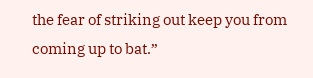the fear of striking out keep you from coming up to bat.”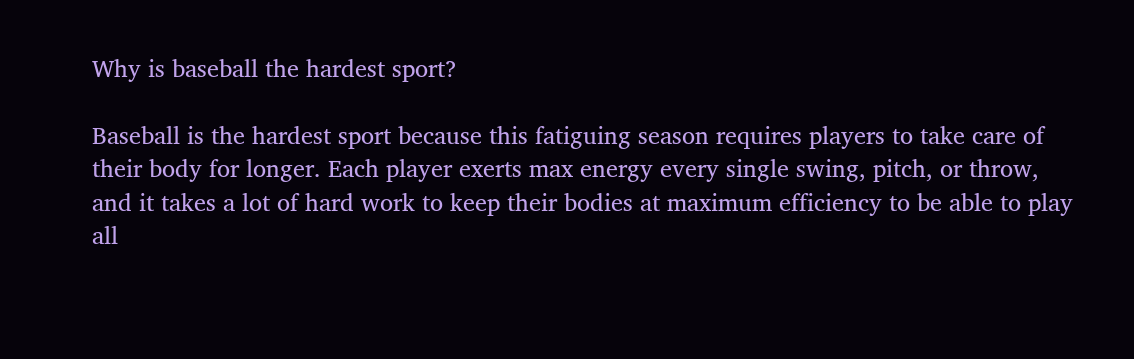Why is baseball the hardest sport?

Baseball is the hardest sport because this fatiguing season requires players to take care of their body for longer. Each player exerts max energy every single swing, pitch, or throw, and it takes a lot of hard work to keep their bodies at maximum efficiency to be able to play all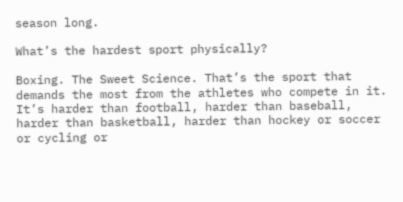season long.

What’s the hardest sport physically?

Boxing. The Sweet Science. That’s the sport that demands the most from the athletes who compete in it. It’s harder than football, harder than baseball, harder than basketball, harder than hockey or soccer or cycling or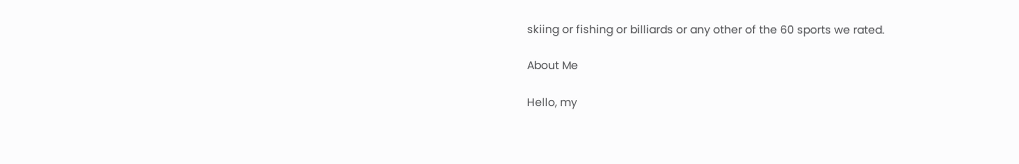skiing or fishing or billiards or any other of the 60 sports we rated.

About Me

Hello, my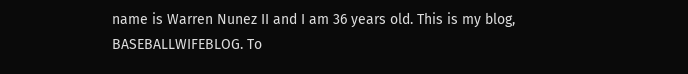name is Warren Nunez II and I am 36 years old. This is my blog, BASEBALLWIFEBLOG. To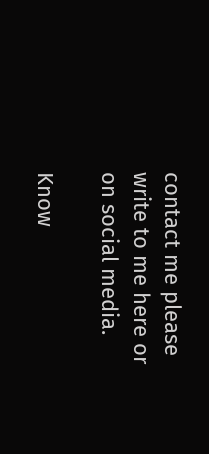contact me please write to me here or on social media.

Know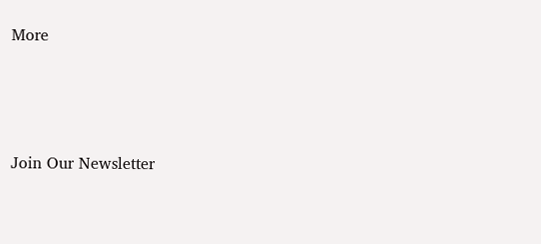More




Join Our Newsletter